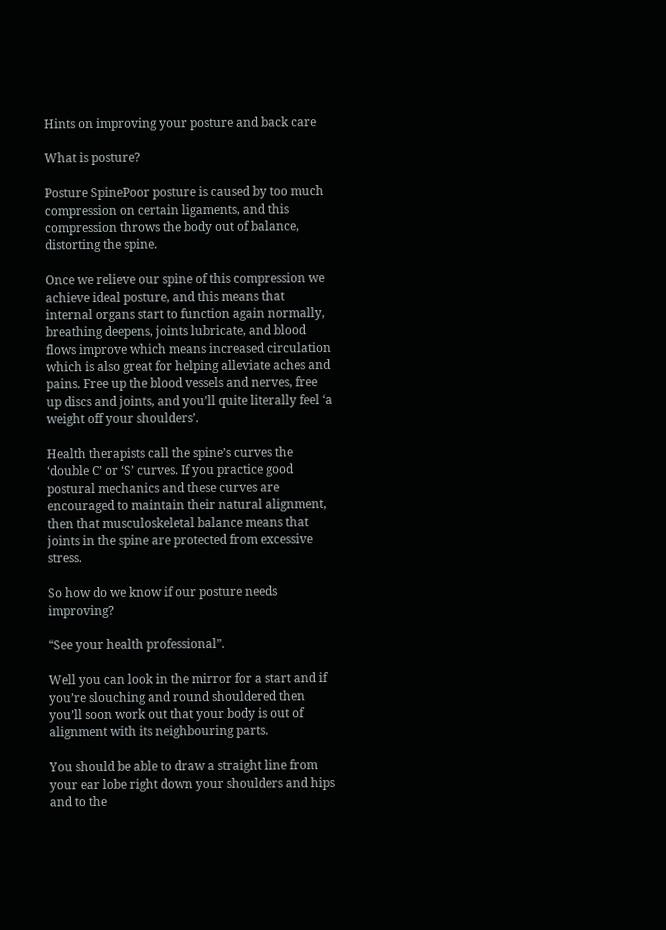Hints on improving your posture and back care

What is posture?

Posture SpinePoor posture is caused by too much compression on certain ligaments, and this compression throws the body out of balance, distorting the spine.

Once we relieve our spine of this compression we achieve ideal posture, and this means that internal organs start to function again normally, breathing deepens, joints lubricate, and blood flows improve which means increased circulation which is also great for helping alleviate aches and pains. Free up the blood vessels and nerves, free up discs and joints, and you’ll quite literally feel ‘a weight off your shoulders’.

Health therapists call the spine’s curves the ‘double C’ or ‘S’ curves. If you practice good postural mechanics and these curves are encouraged to maintain their natural alignment, then that musculoskeletal balance means that joints in the spine are protected from excessive stress.

So how do we know if our posture needs improving?

“See your health professional”.

Well you can look in the mirror for a start and if you’re slouching and round shouldered then you’ll soon work out that your body is out of alignment with its neighbouring parts.

You should be able to draw a straight line from your ear lobe right down your shoulders and hips and to the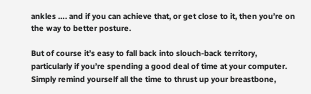ankles …. and if you can achieve that, or get close to it, then you’re on the way to better posture.

But of course it’s easy to fall back into slouch-back territory, particularly if you’re spending a good deal of time at your computer. Simply remind yourself all the time to thrust up your breastbone,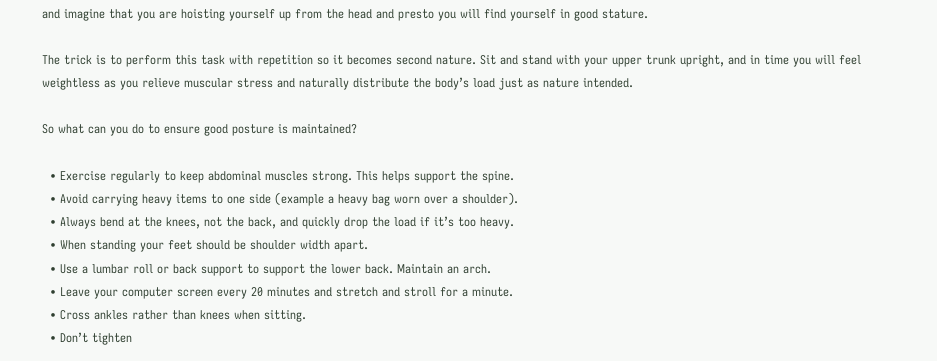and imagine that you are hoisting yourself up from the head and presto you will find yourself in good stature.

The trick is to perform this task with repetition so it becomes second nature. Sit and stand with your upper trunk upright, and in time you will feel weightless as you relieve muscular stress and naturally distribute the body’s load just as nature intended.

So what can you do to ensure good posture is maintained?

  • Exercise regularly to keep abdominal muscles strong. This helps support the spine.
  • Avoid carrying heavy items to one side (example a heavy bag worn over a shoulder).
  • Always bend at the knees, not the back, and quickly drop the load if it’s too heavy.
  • When standing your feet should be shoulder width apart.
  • Use a lumbar roll or back support to support the lower back. Maintain an arch.
  • Leave your computer screen every 20 minutes and stretch and stroll for a minute.
  • Cross ankles rather than knees when sitting.
  • Don’t tighten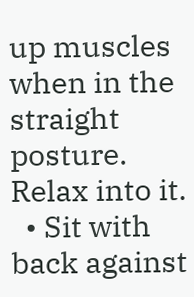up muscles when in the straight posture. Relax into it.
  • Sit with back against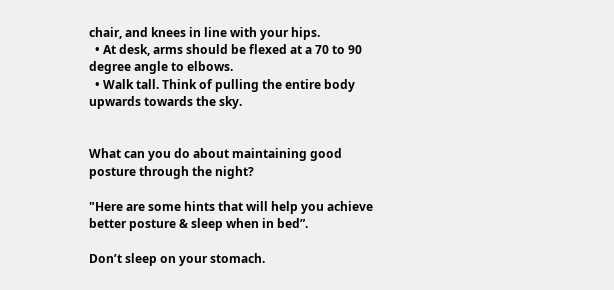chair, and knees in line with your hips.
  • At desk, arms should be flexed at a 70 to 90 degree angle to elbows.
  • Walk tall. Think of pulling the entire body upwards towards the sky.


What can you do about maintaining good posture through the night?

"Here are some hints that will help you achieve better posture & sleep when in bed”.

Don’t sleep on your stomach.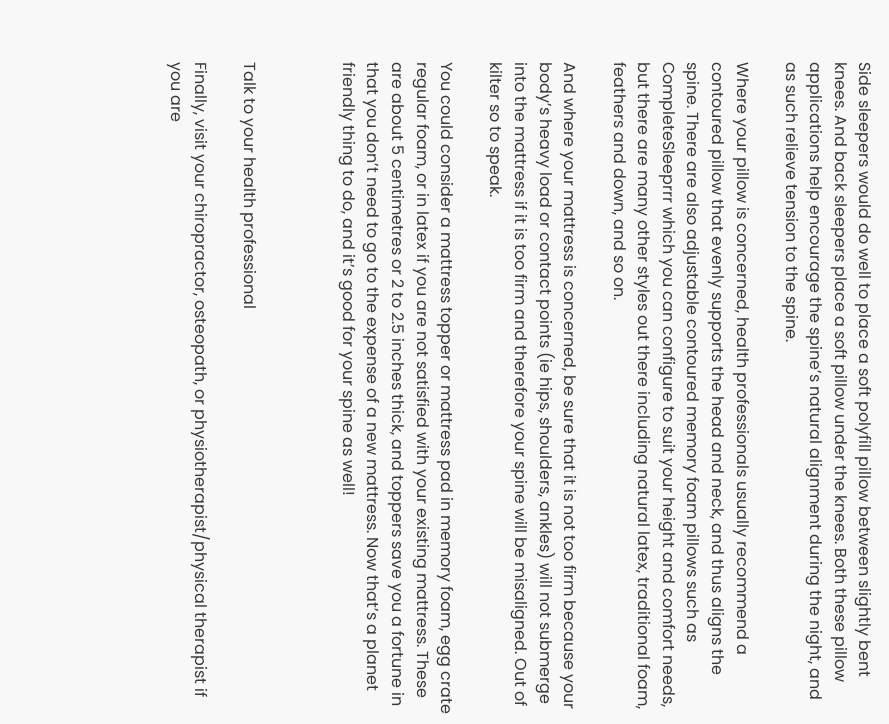Side sleepers would do well to place a soft polyfill pillow between slightly bent knees. And back sleepers place a soft pillow under the knees. Both these pillow applications help encourage the spine’s natural alignment during the night, and as such relieve tension to the spine.

Where your pillow is concerned, health professionals usually recommend a contoured pillow that evenly supports the head and neck, and thus aligns the spine. There are also adjustable contoured memory foam pillows such as CompleteSleeprrr which you can configure to suit your height and comfort needs, but there are many other styles out there including natural latex, traditional foam, feathers and down, and so on.

And where your mattress is concerned, be sure that it is not too firm because your body’s heavy load or contact points (ie hips, shoulders, ankles) will not submerge into the mattress if it is too firm and therefore your spine will be misaligned. Out of kilter so to speak.

You could consider a mattress topper or mattress pad in memory foam, egg crate regular foam, or in latex if you are not satisfied with your existing mattress. These are about 5 centimetres or 2 to 2.5 inches thick, and toppers save you a fortune in that you don’t need to go to the expense of a new mattress. Now that’s a planet friendly thing to do, and it’s good for your spine as well!



Talk to your health professional

Finally, visit your chiropractor, osteopath, or physiotherapist/physical therapist if you are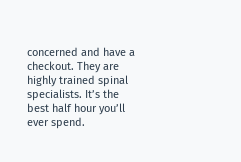concerned and have a checkout. They are highly trained spinal specialists. It’s the best half hour you’ll ever spend.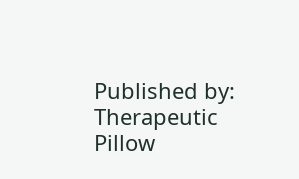Published by: Therapeutic Pillow